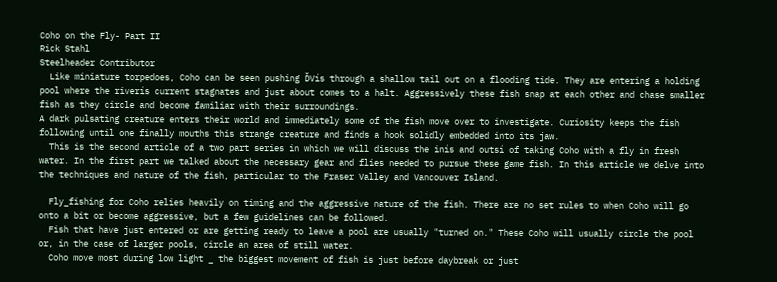Coho on the Fly- Part II
Rick Stahl
Steelheader Contributor
  Like miniature torpedoes, Coho can be seen pushing ĎVís through a shallow tail out on a flooding tide. They are entering a holding pool where the riverís current stagnates and just about comes to a halt. Aggressively these fish snap at each other and chase smaller fish as they circle and become familiar with their surroundings.
A dark pulsating creature enters their world and immediately some of the fish move over to investigate. Curiosity keeps the fish following until one finally mouths this strange creature and finds a hook solidly embedded into its jaw.
  This is the second article of a two part series in which we will discuss the inís and outsí of taking Coho with a fly in fresh water. In the first part we talked about the necessary gear and flies needed to pursue these game fish. In this article we delve into the techniques and nature of the fish, particular to the Fraser Valley and Vancouver Island.

  Fly_fishing for Coho relies heavily on timing and the aggressive nature of the fish. There are no set rules to when Coho will go onto a bit or become aggressive, but a few guidelines can be followed.
  Fish that have just entered or are getting ready to leave a pool are usually "turned on." These Coho will usually circle the pool or, in the case of larger pools, circle an area of still water.
  Coho move most during low light _ the biggest movement of fish is just before daybreak or just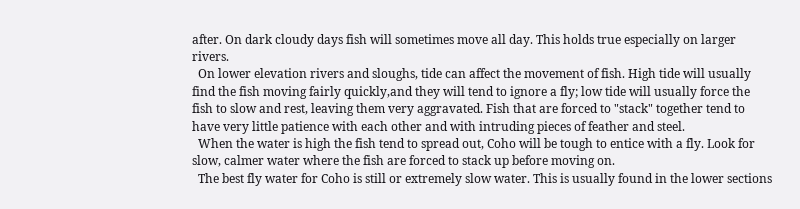after. On dark cloudy days fish will sometimes move all day. This holds true especially on larger rivers.
  On lower elevation rivers and sloughs, tide can affect the movement of fish. High tide will usually find the fish moving fairly quickly,and they will tend to ignore a fly; low tide will usually force the fish to slow and rest, leaving them very aggravated. Fish that are forced to "stack" together tend to have very little patience with each other and with intruding pieces of feather and steel.
  When the water is high the fish tend to spread out, Coho will be tough to entice with a fly. Look for slow, calmer water where the fish are forced to stack up before moving on.
  The best fly water for Coho is still or extremely slow water. This is usually found in the lower sections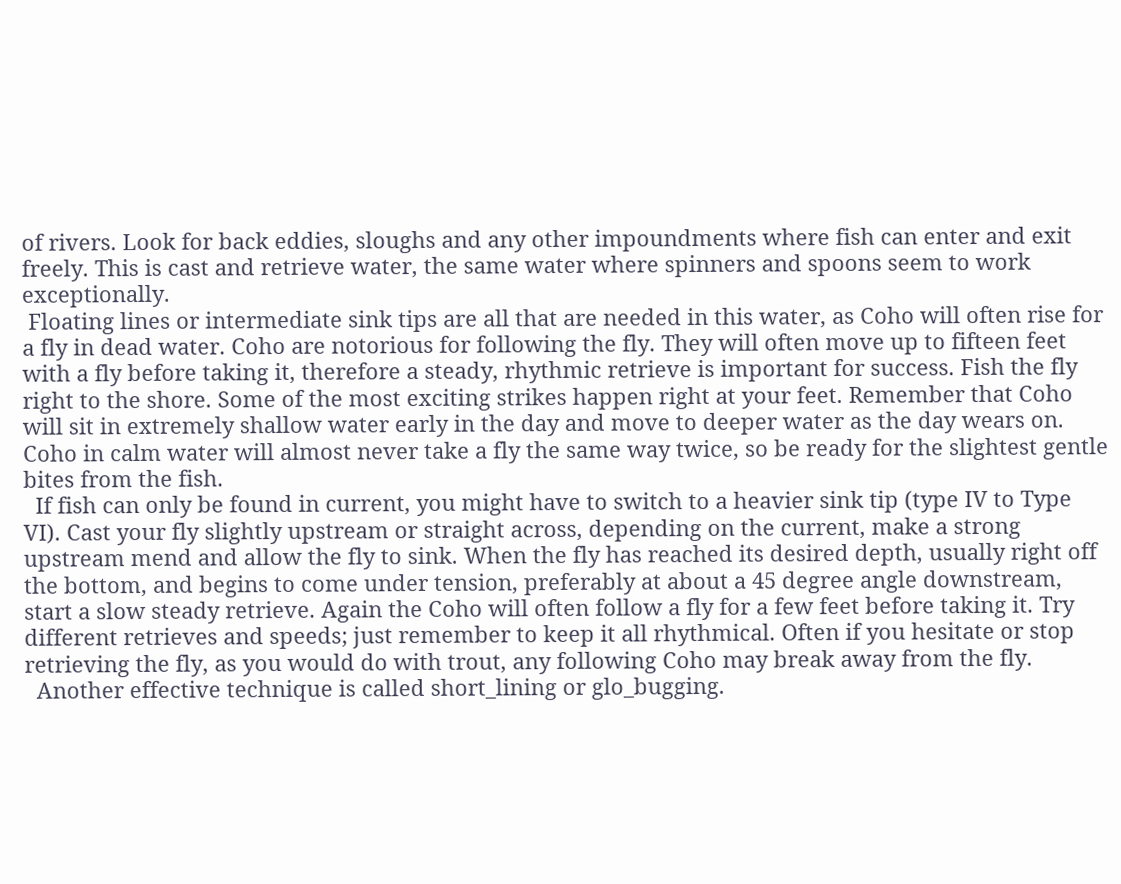of rivers. Look for back eddies, sloughs and any other impoundments where fish can enter and exit freely. This is cast and retrieve water, the same water where spinners and spoons seem to work exceptionally.
 Floating lines or intermediate sink tips are all that are needed in this water, as Coho will often rise for a fly in dead water. Coho are notorious for following the fly. They will often move up to fifteen feet with a fly before taking it, therefore a steady, rhythmic retrieve is important for success. Fish the fly right to the shore. Some of the most exciting strikes happen right at your feet. Remember that Coho will sit in extremely shallow water early in the day and move to deeper water as the day wears on. Coho in calm water will almost never take a fly the same way twice, so be ready for the slightest gentle bites from the fish.
  If fish can only be found in current, you might have to switch to a heavier sink tip (type IV to Type VI). Cast your fly slightly upstream or straight across, depending on the current, make a strong upstream mend and allow the fly to sink. When the fly has reached its desired depth, usually right off the bottom, and begins to come under tension, preferably at about a 45 degree angle downstream, start a slow steady retrieve. Again the Coho will often follow a fly for a few feet before taking it. Try different retrieves and speeds; just remember to keep it all rhythmical. Often if you hesitate or stop retrieving the fly, as you would do with trout, any following Coho may break away from the fly.
  Another effective technique is called short_lining or glo_bugging.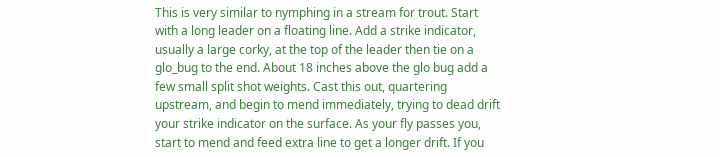This is very similar to nymphing in a stream for trout. Start with a long leader on a floating line. Add a strike indicator, usually a large corky, at the top of the leader then tie on a glo_bug to the end. About 18 inches above the glo bug add a few small split shot weights. Cast this out, quartering upstream, and begin to mend immediately, trying to dead drift your strike indicator on the surface. As your fly passes you, start to mend and feed extra line to get a longer drift. If you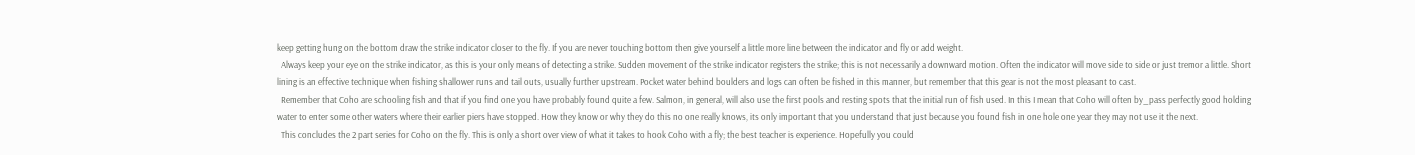keep getting hung on the bottom draw the strike indicator closer to the fly. If you are never touching bottom then give yourself a little more line between the indicator and fly or add weight.
  Always keep your eye on the strike indicator, as this is your only means of detecting a strike. Sudden movement of the strike indicator registers the strike; this is not necessarily a downward motion. Often the indicator will move side to side or just tremor a little. Short lining is an effective technique when fishing shallower runs and tail outs, usually further upstream. Pocket water behind boulders and logs can often be fished in this manner, but remember that this gear is not the most pleasant to cast.
  Remember that Coho are schooling fish and that if you find one you have probably found quite a few. Salmon, in general, will also use the first pools and resting spots that the initial run of fish used. In this I mean that Coho will often by_pass perfectly good holding water to enter some other waters where their earlier piers have stopped. How they know or why they do this no one really knows, its only important that you understand that just because you found fish in one hole one year they may not use it the next.
  This concludes the 2 part series for Coho on the fly. This is only a short over view of what it takes to hook Coho with a fly; the best teacher is experience. Hopefully you could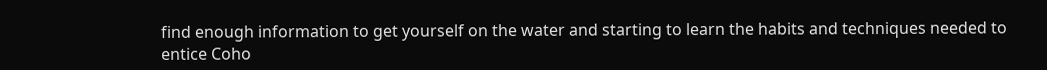find enough information to get yourself on the water and starting to learn the habits and techniques needed to entice Coho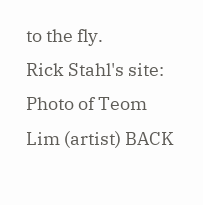to the fly.
Rick Stahl's site:
Photo of Teom Lim (artist) BACK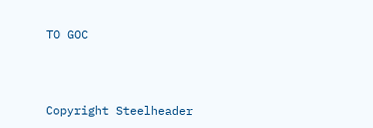TO GOC



Copyright Steelheader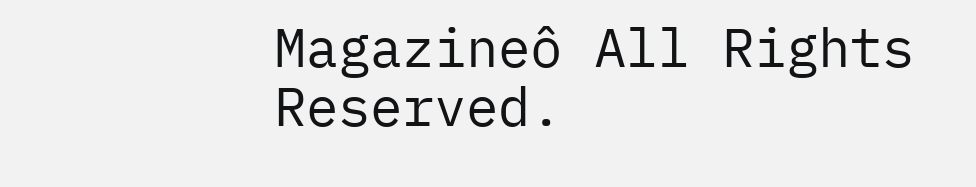Magazineô All Rights Reserved.